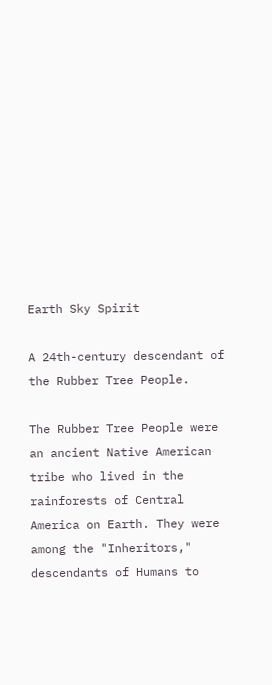Earth Sky Spirit

A 24th-century descendant of the Rubber Tree People.

The Rubber Tree People were an ancient Native American tribe who lived in the rainforests of Central America on Earth. They were among the "Inheritors," descendants of Humans to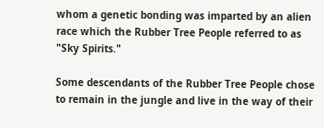whom a genetic bonding was imparted by an alien race which the Rubber Tree People referred to as "Sky Spirits."

Some descendants of the Rubber Tree People chose to remain in the jungle and live in the way of their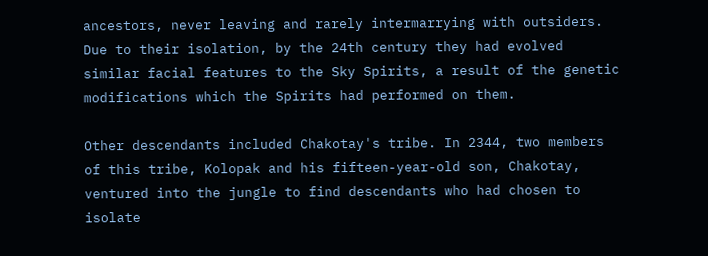ancestors, never leaving and rarely intermarrying with outsiders. Due to their isolation, by the 24th century they had evolved similar facial features to the Sky Spirits, a result of the genetic modifications which the Spirits had performed on them.

Other descendants included Chakotay's tribe. In 2344, two members of this tribe, Kolopak and his fifteen-year-old son, Chakotay, ventured into the jungle to find descendants who had chosen to isolate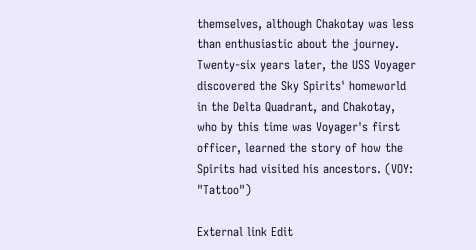themselves, although Chakotay was less than enthusiastic about the journey. Twenty-six years later, the USS Voyager discovered the Sky Spirits' homeworld in the Delta Quadrant, and Chakotay, who by this time was Voyager's first officer, learned the story of how the Spirits had visited his ancestors. (VOY: "Tattoo")

External link Edit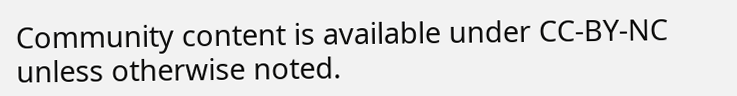Community content is available under CC-BY-NC unless otherwise noted.